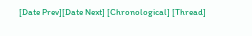[Date Prev][Date Next] [Chronological] [Thread]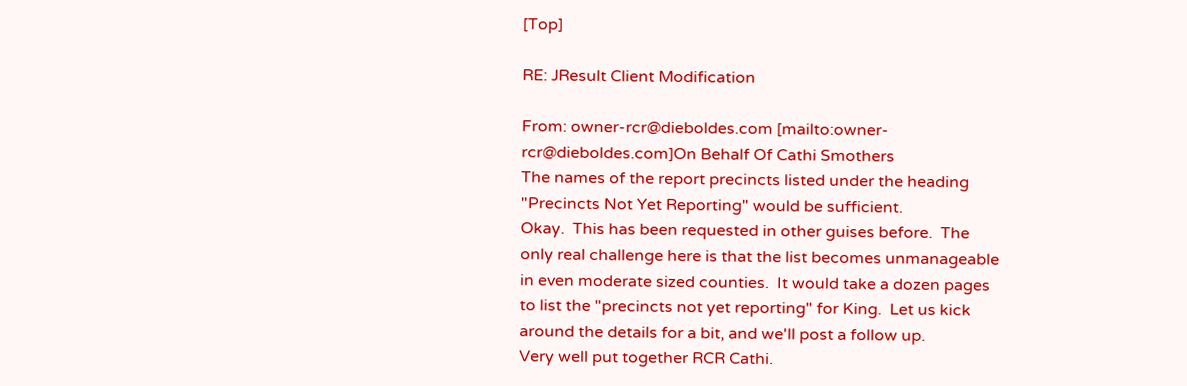[Top]

RE: JResult Client Modification

From: owner-rcr@dieboldes.com [mailto:owner-rcr@dieboldes.com]On Behalf Of Cathi Smothers
The names of the report precincts listed under the heading "Precincts Not Yet Reporting" would be sufficient.
Okay.  This has been requested in other guises before.  The only real challenge here is that the list becomes unmanageable in even moderate sized counties.  It would take a dozen pages to list the "precincts not yet reporting" for King.  Let us kick around the details for a bit, and we'll post a follow up.
Very well put together RCR Cathi.